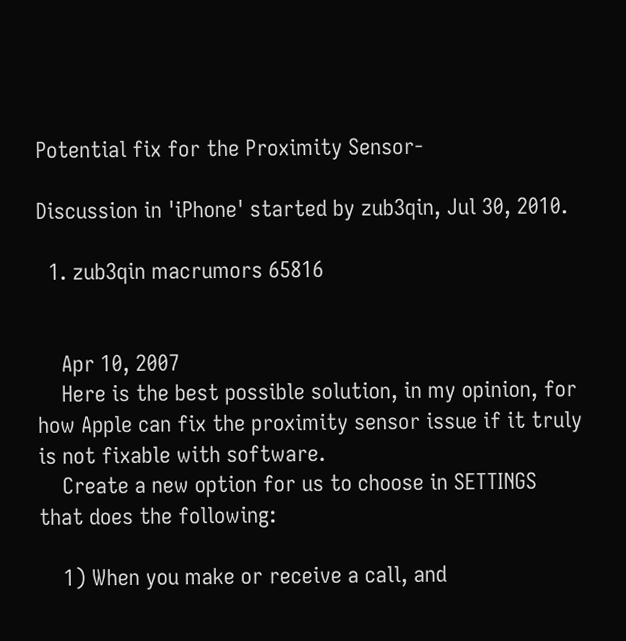Potential fix for the Proximity Sensor-

Discussion in 'iPhone' started by zub3qin, Jul 30, 2010.

  1. zub3qin macrumors 65816


    Apr 10, 2007
    Here is the best possible solution, in my opinion, for how Apple can fix the proximity sensor issue if it truly is not fixable with software.
    Create a new option for us to choose in SETTINGS that does the following:

    1) When you make or receive a call, and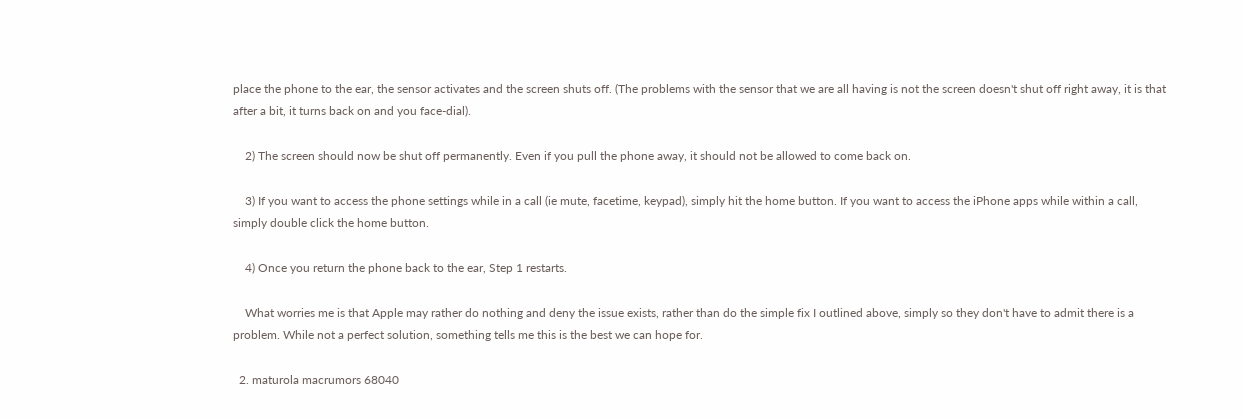place the phone to the ear, the sensor activates and the screen shuts off. (The problems with the sensor that we are all having is not the screen doesn't shut off right away, it is that after a bit, it turns back on and you face-dial).

    2) The screen should now be shut off permanently. Even if you pull the phone away, it should not be allowed to come back on.

    3) If you want to access the phone settings while in a call (ie mute, facetime, keypad), simply hit the home button. If you want to access the iPhone apps while within a call, simply double click the home button.

    4) Once you return the phone back to the ear, Step 1 restarts.

    What worries me is that Apple may rather do nothing and deny the issue exists, rather than do the simple fix I outlined above, simply so they don't have to admit there is a problem. While not a perfect solution, something tells me this is the best we can hope for.

  2. maturola macrumors 68040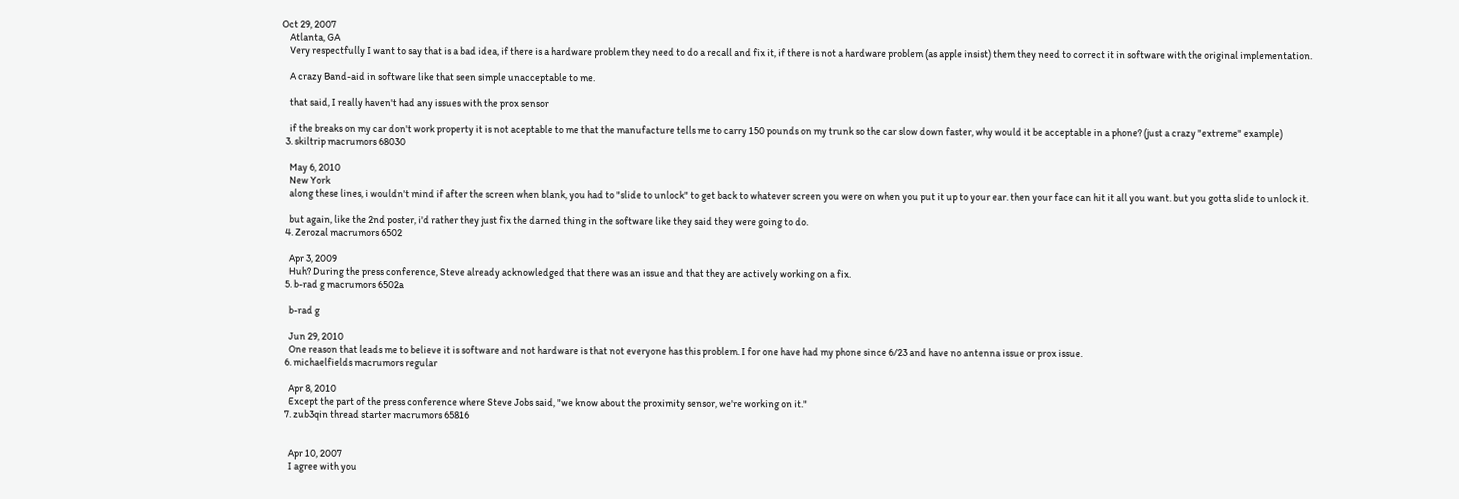Oct 29, 2007
    Atlanta, GA
    Very respectfully I want to say that is a bad idea, if there is a hardware problem they need to do a recall and fix it, if there is not a hardware problem (as apple insist) them they need to correct it in software with the original implementation.

    A crazy Band-aid in software like that seen simple unacceptable to me.

    that said, I really haven't had any issues with the prox sensor

    if the breaks on my car don't work property it is not aceptable to me that the manufacture tells me to carry 150 pounds on my trunk so the car slow down faster, why would it be acceptable in a phone? (just a crazy "extreme" example)
  3. skiltrip macrumors 68030

    May 6, 2010
    New York
    along these lines, i wouldn't mind if after the screen when blank, you had to "slide to unlock" to get back to whatever screen you were on when you put it up to your ear. then your face can hit it all you want. but you gotta slide to unlock it.

    but again, like the 2nd poster, i'd rather they just fix the darned thing in the software like they said they were going to do.
  4. Zerozal macrumors 6502

    Apr 3, 2009
    Huh? During the press conference, Steve already acknowledged that there was an issue and that they are actively working on a fix.
  5. b-rad g macrumors 6502a

    b-rad g

    Jun 29, 2010
    One reason that leads me to believe it is software and not hardware is that not everyone has this problem. I for one have had my phone since 6/23 and have no antenna issue or prox issue.
  6. michaelfields macrumors regular

    Apr 8, 2010
    Except the part of the press conference where Steve Jobs said, "we know about the proximity sensor, we're working on it."
  7. zub3qin thread starter macrumors 65816


    Apr 10, 2007
    I agree with you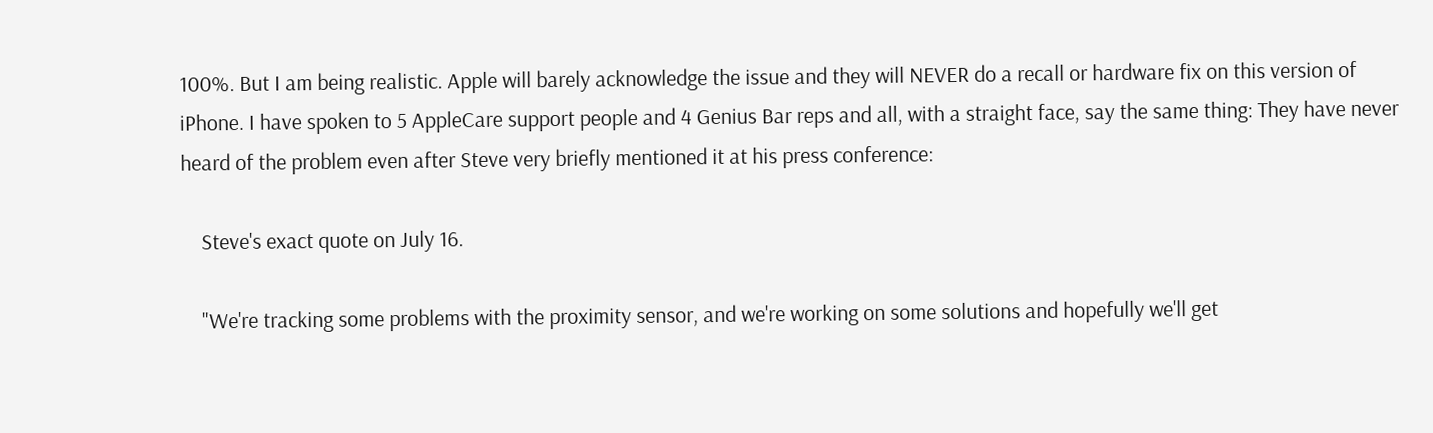100%. But I am being realistic. Apple will barely acknowledge the issue and they will NEVER do a recall or hardware fix on this version of iPhone. I have spoken to 5 AppleCare support people and 4 Genius Bar reps and all, with a straight face, say the same thing: They have never heard of the problem even after Steve very briefly mentioned it at his press conference:

    Steve's exact quote on July 16.

    "We're tracking some problems with the proximity sensor, and we're working on some solutions and hopefully we'll get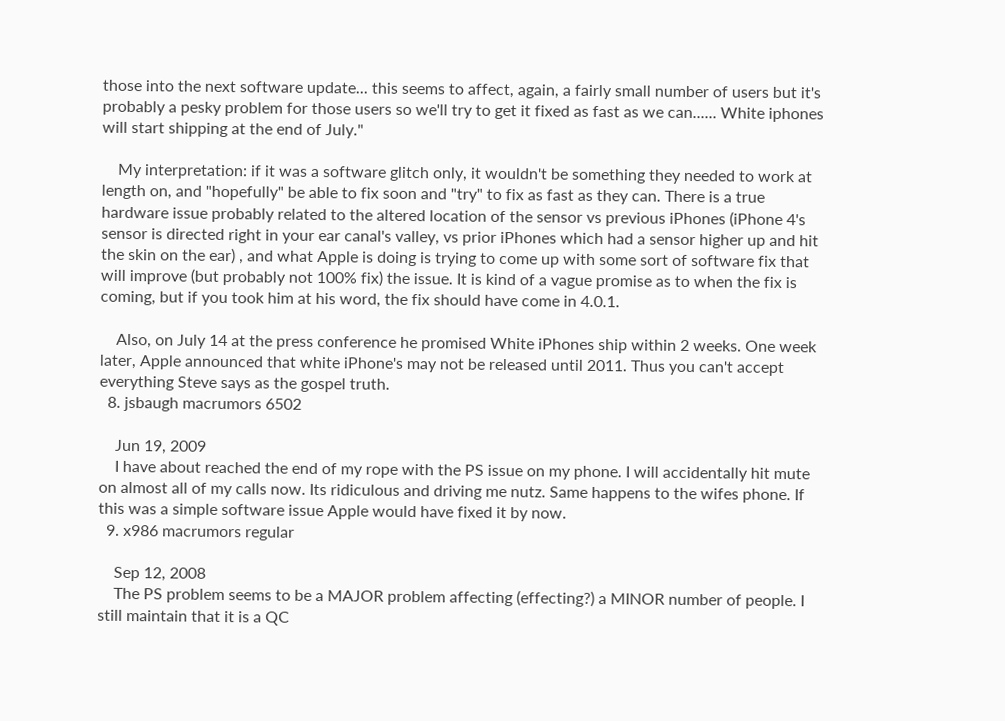those into the next software update... this seems to affect, again, a fairly small number of users but it's probably a pesky problem for those users so we'll try to get it fixed as fast as we can...... White iphones will start shipping at the end of July."

    My interpretation: if it was a software glitch only, it wouldn't be something they needed to work at length on, and "hopefully" be able to fix soon and "try" to fix as fast as they can. There is a true hardware issue probably related to the altered location of the sensor vs previous iPhones (iPhone 4's sensor is directed right in your ear canal's valley, vs prior iPhones which had a sensor higher up and hit the skin on the ear) , and what Apple is doing is trying to come up with some sort of software fix that will improve (but probably not 100% fix) the issue. It is kind of a vague promise as to when the fix is coming, but if you took him at his word, the fix should have come in 4.0.1.

    Also, on July 14 at the press conference he promised White iPhones ship within 2 weeks. One week later, Apple announced that white iPhone's may not be released until 2011. Thus you can't accept everything Steve says as the gospel truth.
  8. jsbaugh macrumors 6502

    Jun 19, 2009
    I have about reached the end of my rope with the PS issue on my phone. I will accidentally hit mute on almost all of my calls now. Its ridiculous and driving me nutz. Same happens to the wifes phone. If this was a simple software issue Apple would have fixed it by now.
  9. x986 macrumors regular

    Sep 12, 2008
    The PS problem seems to be a MAJOR problem affecting (effecting?) a MINOR number of people. I still maintain that it is a QC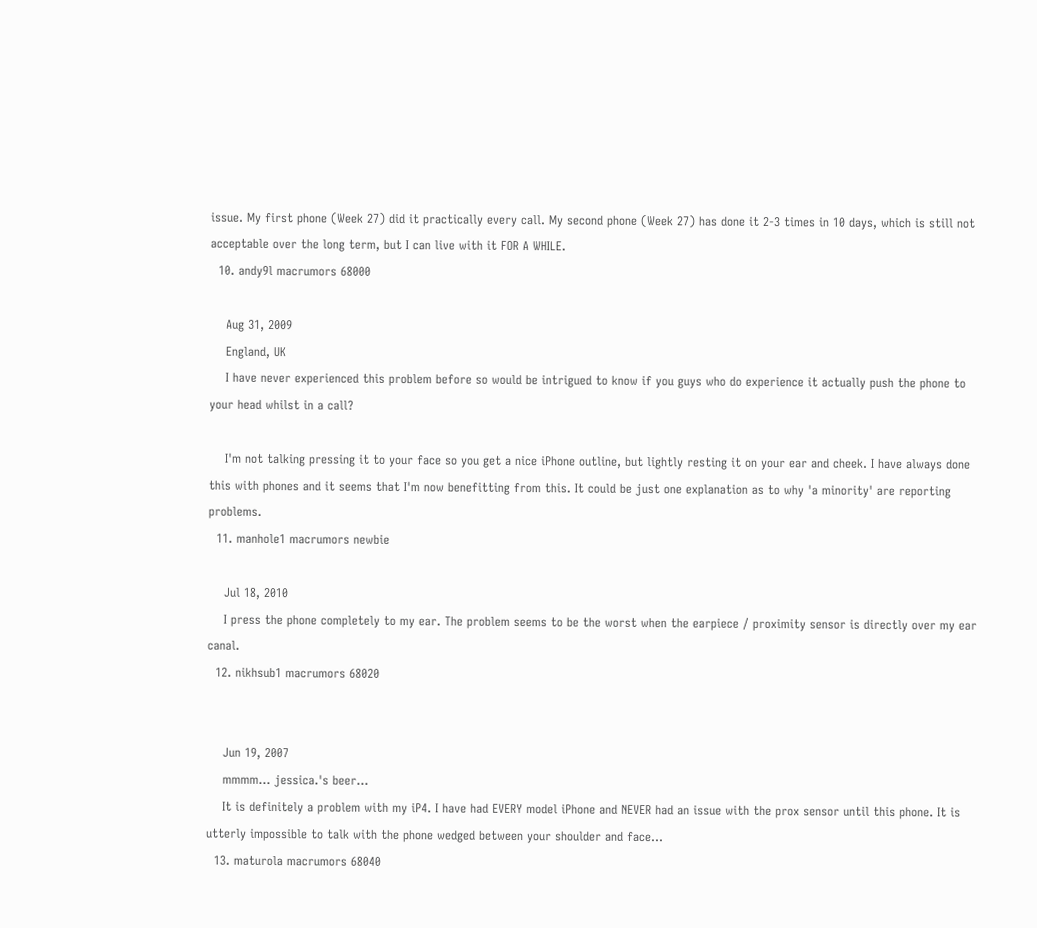issue. My first phone (Week 27) did it practically every call. My second phone (Week 27) has done it 2-3 times in 10 days, which is still not acceptable over the long term, but I can live with it FOR A WHILE.
  10. andy9l macrumors 68000

    Aug 31, 2009
    England, UK
    I have never experienced this problem before so would be intrigued to know if you guys who do experience it actually push the phone to your head whilst in a call?

    I'm not talking pressing it to your face so you get a nice iPhone outline, but lightly resting it on your ear and cheek. I have always done this with phones and it seems that I'm now benefitting from this. It could be just one explanation as to why 'a minority' are reporting problems.
  11. manhole1 macrumors newbie

    Jul 18, 2010
    I press the phone completely to my ear. The problem seems to be the worst when the earpiece / proximity sensor is directly over my ear canal.
  12. nikhsub1 macrumors 68020


    Jun 19, 2007
    mmmm... jessica.'s beer...
    It is definitely a problem with my iP4. I have had EVERY model iPhone and NEVER had an issue with the prox sensor until this phone. It is utterly impossible to talk with the phone wedged between your shoulder and face...
  13. maturola macrumors 68040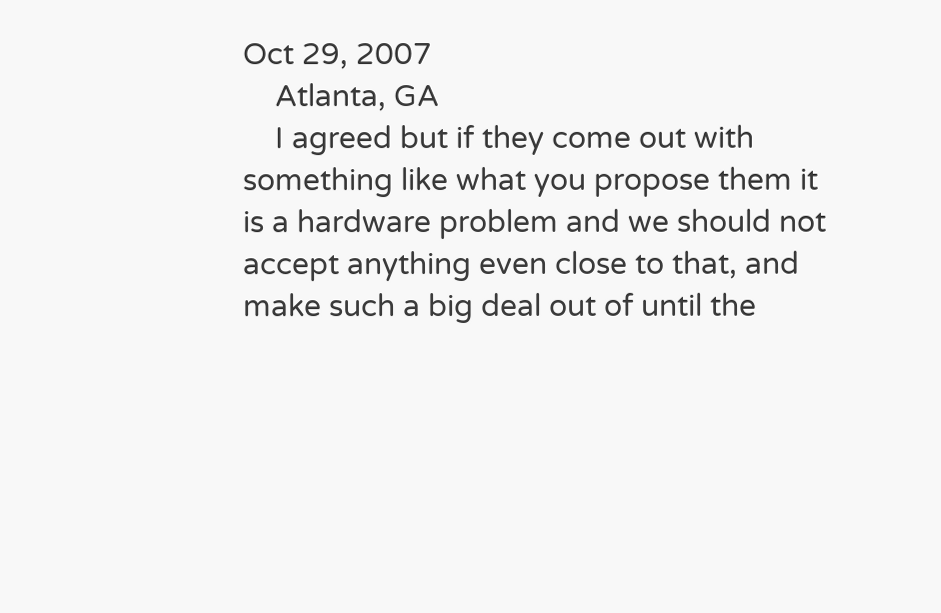Oct 29, 2007
    Atlanta, GA
    I agreed but if they come out with something like what you propose them it is a hardware problem and we should not accept anything even close to that, and make such a big deal out of until the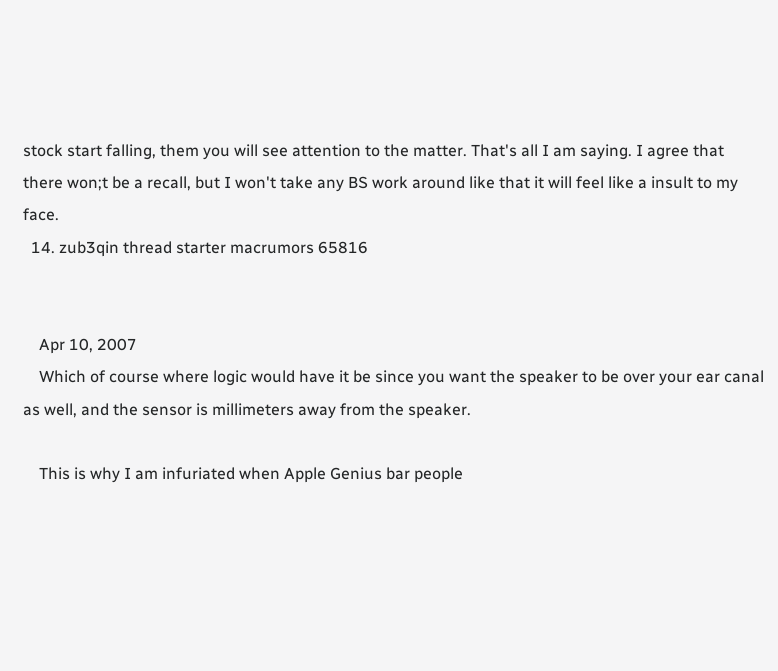stock start falling, them you will see attention to the matter. That's all I am saying. I agree that there won;t be a recall, but I won't take any BS work around like that it will feel like a insult to my face.
  14. zub3qin thread starter macrumors 65816


    Apr 10, 2007
    Which of course where logic would have it be since you want the speaker to be over your ear canal as well, and the sensor is millimeters away from the speaker.

    This is why I am infuriated when Apple Genius bar people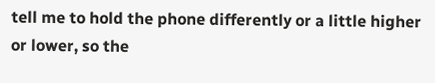tell me to hold the phone differently or a little higher or lower, so the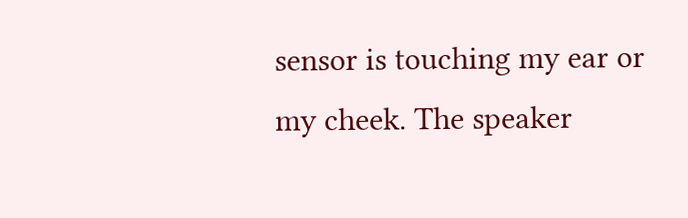sensor is touching my ear or my cheek. The speaker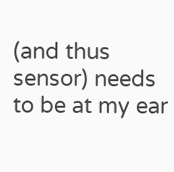(and thus sensor) needs to be at my ear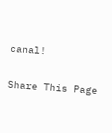canal!

Share This Page